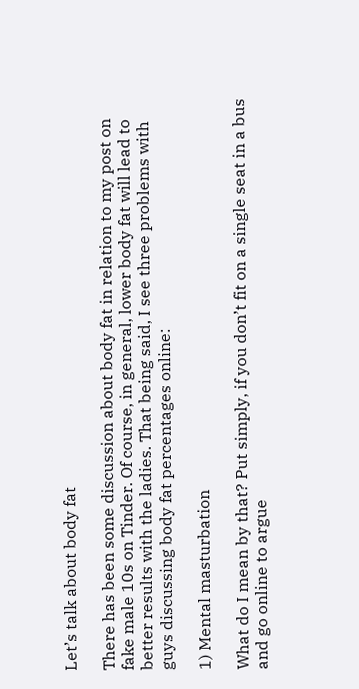Let’s talk about body fat

There has been some discussion about body fat in relation to my post on fake male 10s on Tinder. Of course, in general, lower body fat will lead to better results with the ladies. That being said, I see three problems with guys discussing body fat percentages online:

1) Mental masturbation

What do I mean by that? Put simply, if you don’t fit on a single seat in a bus and go online to argue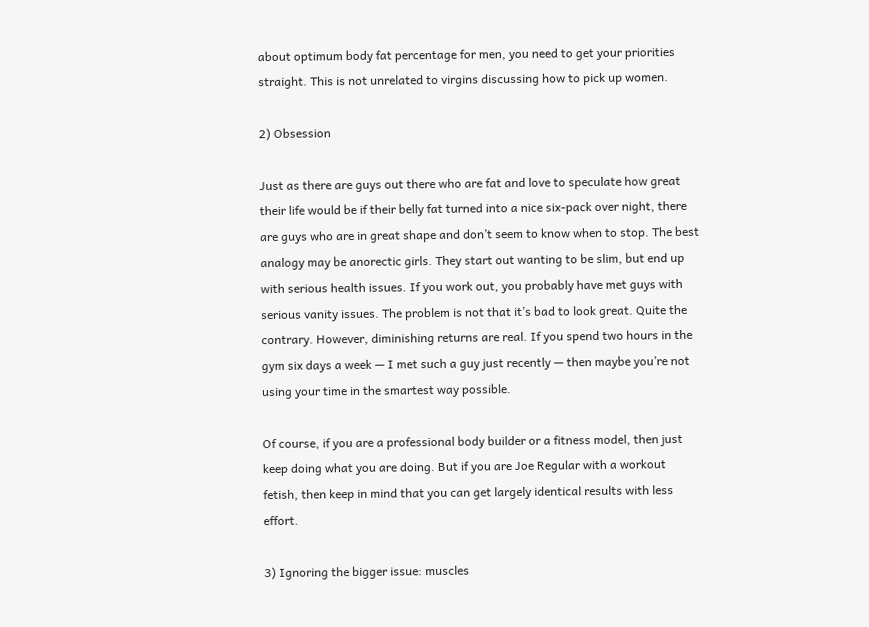about optimum body fat percentage for men, you need to get your priorities straight. This is not unrelated to virgins discussing how to pick up women.

2) Obsession

Just as there are guys out there who are fat and love to speculate how great their life would be if their belly fat turned into a nice six-pack over night, there are guys who are in great shape and don’t seem to know when to stop. The best analogy may be anorectic girls. They start out wanting to be slim, but end up with serious health issues. If you work out, you probably have met guys with serious vanity issues. The problem is not that it’s bad to look great. Quite the contrary. However, diminishing returns are real. If you spend two hours in the gym six days a week — I met such a guy just recently — then maybe you’re not using your time in the smartest way possible.

Of course, if you are a professional body builder or a fitness model, then just keep doing what you are doing. But if you are Joe Regular with a workout fetish, then keep in mind that you can get largely identical results with less effort.

3) Ignoring the bigger issue: muscles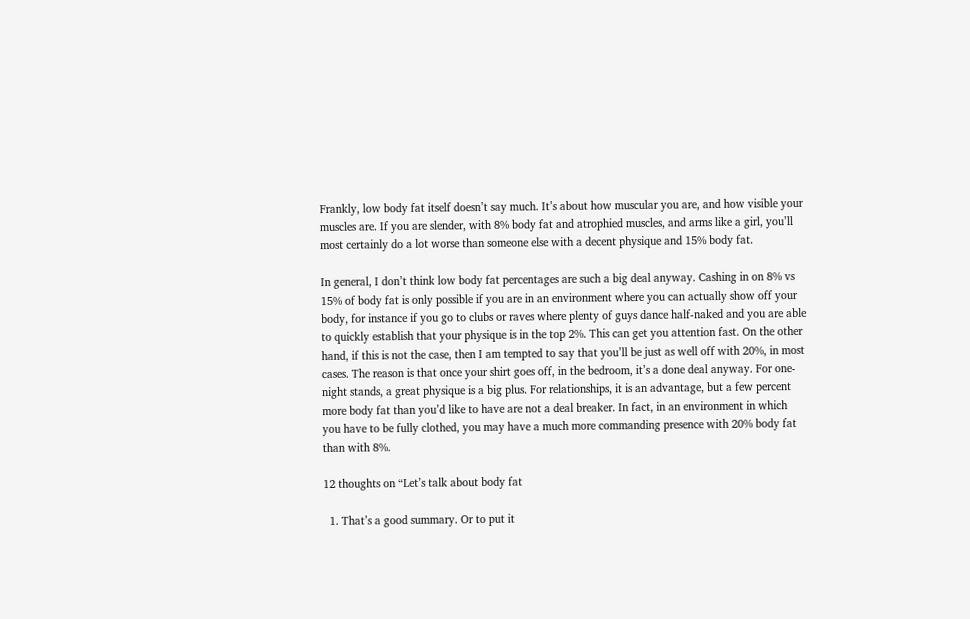Frankly, low body fat itself doesn’t say much. It’s about how muscular you are, and how visible your muscles are. If you are slender, with 8% body fat and atrophied muscles, and arms like a girl, you’ll most certainly do a lot worse than someone else with a decent physique and 15% body fat.

In general, I don’t think low body fat percentages are such a big deal anyway. Cashing in on 8% vs 15% of body fat is only possible if you are in an environment where you can actually show off your body, for instance if you go to clubs or raves where plenty of guys dance half-naked and you are able to quickly establish that your physique is in the top 2%. This can get you attention fast. On the other hand, if this is not the case, then I am tempted to say that you’ll be just as well off with 20%, in most cases. The reason is that once your shirt goes off, in the bedroom, it’s a done deal anyway. For one-night stands, a great physique is a big plus. For relationships, it is an advantage, but a few percent more body fat than you’d like to have are not a deal breaker. In fact, in an environment in which you have to be fully clothed, you may have a much more commanding presence with 20% body fat than with 8%.

12 thoughts on “Let’s talk about body fat

  1. That’s a good summary. Or to put it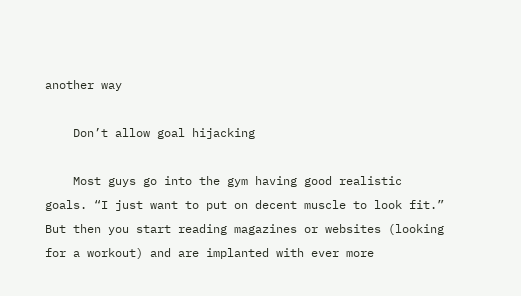another way

    Don’t allow goal hijacking

    Most guys go into the gym having good realistic goals. “I just want to put on decent muscle to look fit.” But then you start reading magazines or websites (looking for a workout) and are implanted with ever more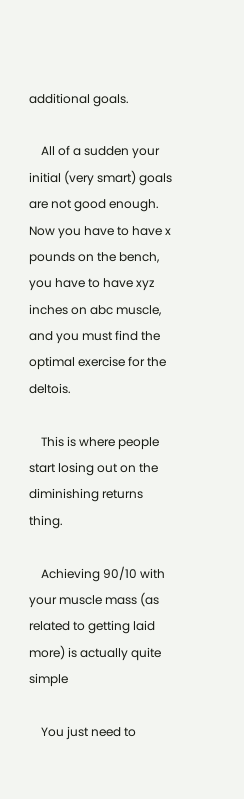additional goals.

    All of a sudden your initial (very smart) goals are not good enough. Now you have to have x pounds on the bench, you have to have xyz inches on abc muscle, and you must find the optimal exercise for the deltois.

    This is where people start losing out on the diminishing returns thing.

    Achieving 90/10 with your muscle mass (as related to getting laid more) is actually quite simple

    You just need to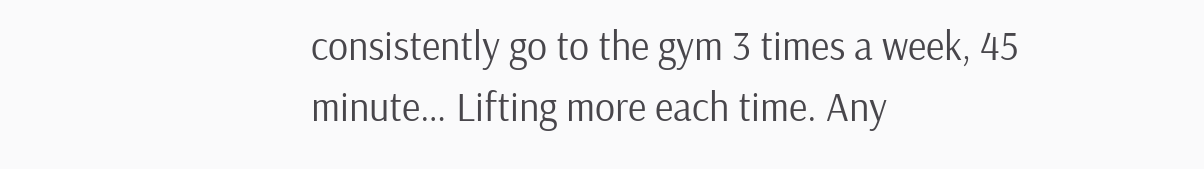consistently go to the gym 3 times a week, 45 minute… Lifting more each time. Any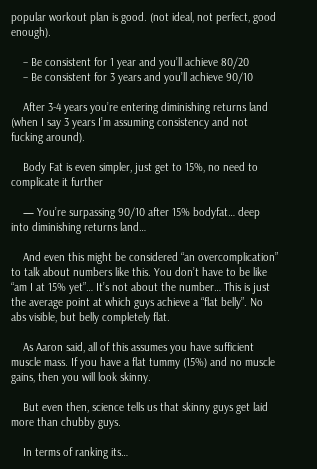popular workout plan is good. (not ideal, not perfect, good enough).

    – Be consistent for 1 year and you’ll achieve 80/20
    – Be consistent for 3 years and you’ll achieve 90/10

    After 3-4 years you’re entering diminishing returns land (when I say 3 years I’m assuming consistency and not fucking around).

    Body Fat is even simpler, just get to 15%, no need to complicate it further

    — You’re surpassing 90/10 after 15% bodyfat… deep into diminishing returns land…

    And even this might be considered “an overcomplication” to talk about numbers like this. You don’t have to be like “am I at 15% yet”… It’s not about the number… This is just the average point at which guys achieve a “flat belly”. No abs visible, but belly completely flat.

    As Aaron said, all of this assumes you have sufficient muscle mass. If you have a flat tummy (15%) and no muscle gains, then you will look skinny.

    But even then, science tells us that skinny guys get laid more than chubby guys.

    In terms of ranking its…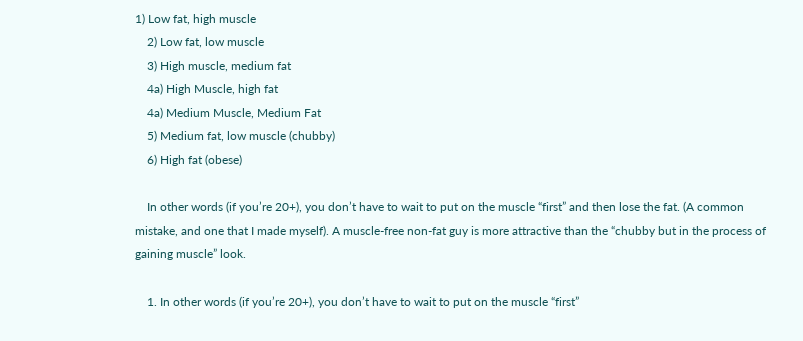1) Low fat, high muscle
    2) Low fat, low muscle
    3) High muscle, medium fat
    4a) High Muscle, high fat
    4a) Medium Muscle, Medium Fat
    5) Medium fat, low muscle (chubby)
    6) High fat (obese)

    In other words (if you’re 20+), you don’t have to wait to put on the muscle “first” and then lose the fat. (A common mistake, and one that I made myself). A muscle-free non-fat guy is more attractive than the “chubby but in the process of gaining muscle” look.

    1. In other words (if you’re 20+), you don’t have to wait to put on the muscle “first”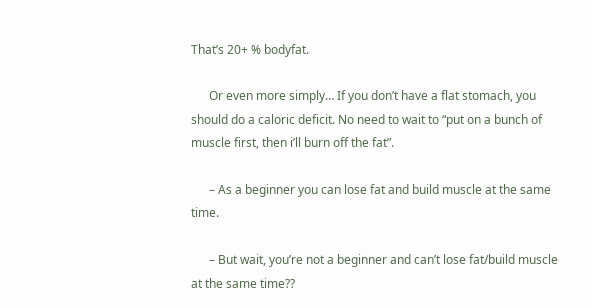That’s 20+ % bodyfat.

      Or even more simply… If you don’t have a flat stomach, you should do a caloric deficit. No need to wait to “put on a bunch of muscle first, then i’ll burn off the fat”.

      – As a beginner you can lose fat and build muscle at the same time.

      – But wait, you’re not a beginner and can’t lose fat/build muscle at the same time??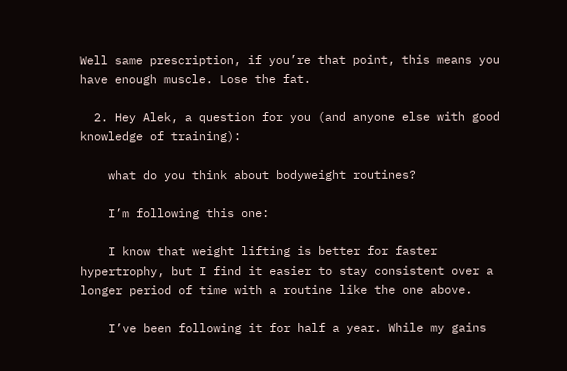Well same prescription, if you’re that point, this means you have enough muscle. Lose the fat.

  2. Hey Alek, a question for you (and anyone else with good knowledge of training):

    what do you think about bodyweight routines?

    I’m following this one:

    I know that weight lifting is better for faster hypertrophy, but I find it easier to stay consistent over a longer period of time with a routine like the one above.

    I’ve been following it for half a year. While my gains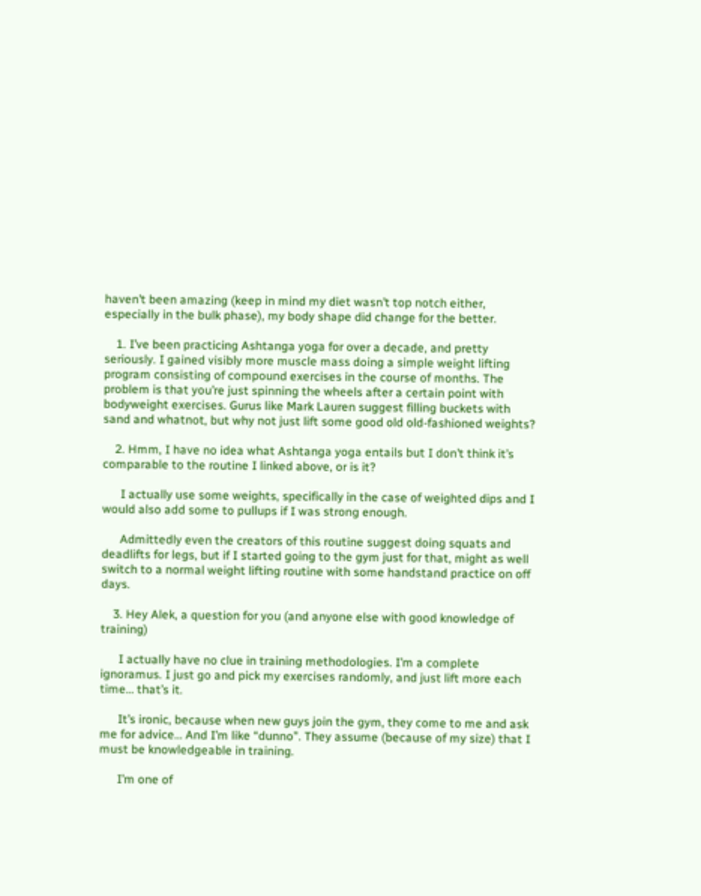haven’t been amazing (keep in mind my diet wasn’t top notch either, especially in the bulk phase), my body shape did change for the better.

    1. I’ve been practicing Ashtanga yoga for over a decade, and pretty seriously. I gained visibly more muscle mass doing a simple weight lifting program consisting of compound exercises in the course of months. The problem is that you’re just spinning the wheels after a certain point with bodyweight exercises. Gurus like Mark Lauren suggest filling buckets with sand and whatnot, but why not just lift some good old old-fashioned weights?

    2. Hmm, I have no idea what Ashtanga yoga entails but I don’t think it’s comparable to the routine I linked above, or is it?

      I actually use some weights, specifically in the case of weighted dips and I would also add some to pullups if I was strong enough.

      Admittedly even the creators of this routine suggest doing squats and deadlifts for legs, but if I started going to the gym just for that, might as well switch to a normal weight lifting routine with some handstand practice on off days.

    3. Hey Alek, a question for you (and anyone else with good knowledge of training)

      I actually have no clue in training methodologies. I’m a complete ignoramus. I just go and pick my exercises randomly, and just lift more each time… that’s it.

      It’s ironic, because when new guys join the gym, they come to me and ask me for advice… And I’m like “dunno”. They assume (because of my size) that I must be knowledgeable in training.

      I’m one of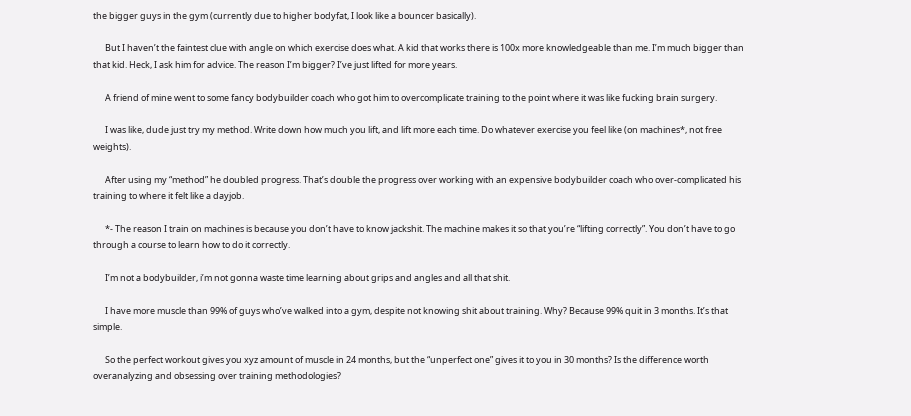the bigger guys in the gym (currently due to higher bodyfat, I look like a bouncer basically).

      But I haven’t the faintest clue with angle on which exercise does what. A kid that works there is 100x more knowledgeable than me. I’m much bigger than that kid. Heck, I ask him for advice. The reason I’m bigger? I’ve just lifted for more years.

      A friend of mine went to some fancy bodybuilder coach who got him to overcomplicate training to the point where it was like fucking brain surgery.

      I was like, dude just try my method. Write down how much you lift, and lift more each time. Do whatever exercise you feel like (on machines*, not free weights).

      After using my “method” he doubled progress. That’s double the progress over working with an expensive bodybuilder coach who over-complicated his training to where it felt like a dayjob.

      *- The reason I train on machines is because you don’t have to know jackshit. The machine makes it so that you’re “lifting correctly”. You don’t have to go through a course to learn how to do it correctly.

      I’m not a bodybuilder, i’m not gonna waste time learning about grips and angles and all that shit.

      I have more muscle than 99% of guys who’ve walked into a gym, despite not knowing shit about training. Why? Because 99% quit in 3 months. It’s that simple.

      So the perfect workout gives you xyz amount of muscle in 24 months, but the “unperfect one” gives it to you in 30 months? Is the difference worth overanalyzing and obsessing over training methodologies?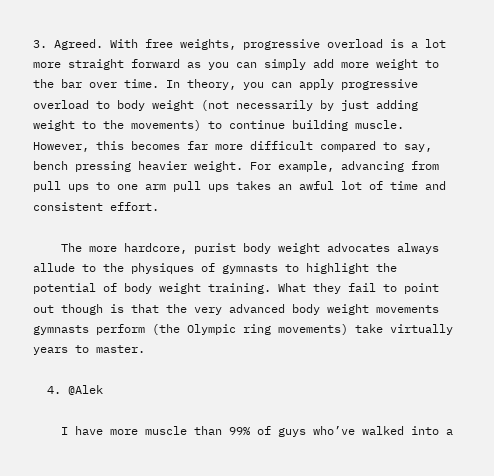3. Agreed. With free weights, progressive overload is a lot more straight forward as you can simply add more weight to the bar over time. In theory, you can apply progressive overload to body weight (not necessarily by just adding weight to the movements) to continue building muscle. However, this becomes far more difficult compared to say, bench pressing heavier weight. For example, advancing from pull ups to one arm pull ups takes an awful lot of time and consistent effort.

    The more hardcore, purist body weight advocates always allude to the physiques of gymnasts to highlight the potential of body weight training. What they fail to point out though is that the very advanced body weight movements gymnasts perform (the Olympic ring movements) take virtually years to master.

  4. @Alek

    I have more muscle than 99% of guys who’ve walked into a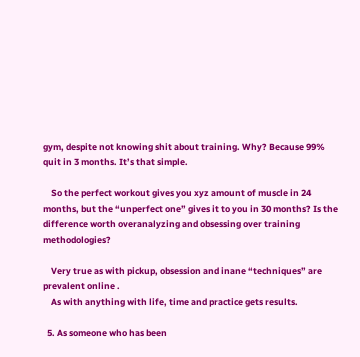gym, despite not knowing shit about training. Why? Because 99% quit in 3 months. It’s that simple.

    So the perfect workout gives you xyz amount of muscle in 24 months, but the “unperfect one” gives it to you in 30 months? Is the difference worth overanalyzing and obsessing over training methodologies?

    Very true as with pickup, obsession and inane “techniques” are prevalent online .
    As with anything with life, time and practice gets results.

  5. As someone who has been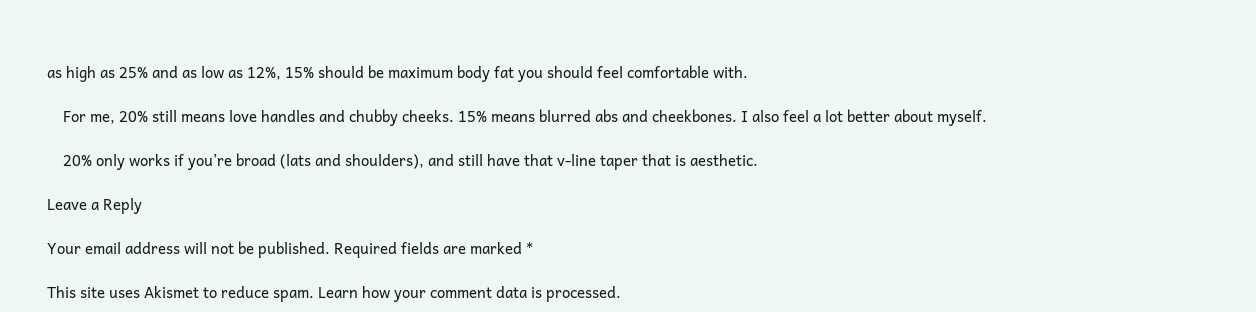as high as 25% and as low as 12%, 15% should be maximum body fat you should feel comfortable with.

    For me, 20% still means love handles and chubby cheeks. 15% means blurred abs and cheekbones. I also feel a lot better about myself.

    20% only works if you’re broad (lats and shoulders), and still have that v-line taper that is aesthetic.

Leave a Reply

Your email address will not be published. Required fields are marked *

This site uses Akismet to reduce spam. Learn how your comment data is processed.